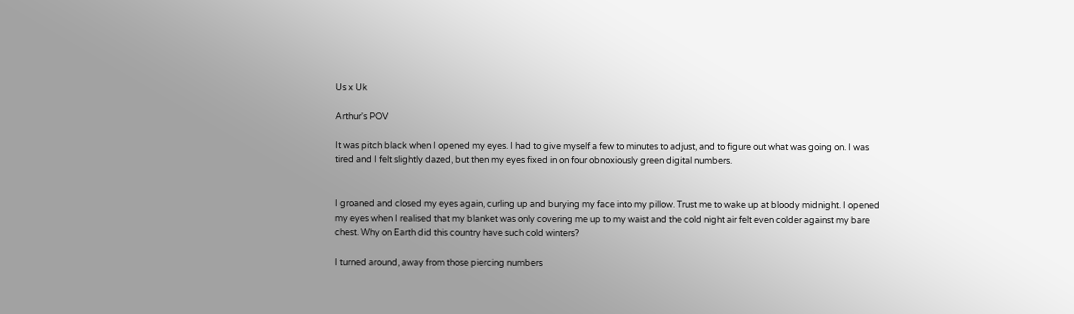Us x Uk

Arthur's POV

It was pitch black when I opened my eyes. I had to give myself a few to minutes to adjust, and to figure out what was going on. I was tired and I felt slightly dazed, but then my eyes fixed in on four obnoxiously green digital numbers.


I groaned and closed my eyes again, curling up and burying my face into my pillow. Trust me to wake up at bloody midnight. I opened my eyes when I realised that my blanket was only covering me up to my waist and the cold night air felt even colder against my bare chest. Why on Earth did this country have such cold winters?

I turned around, away from those piercing numbers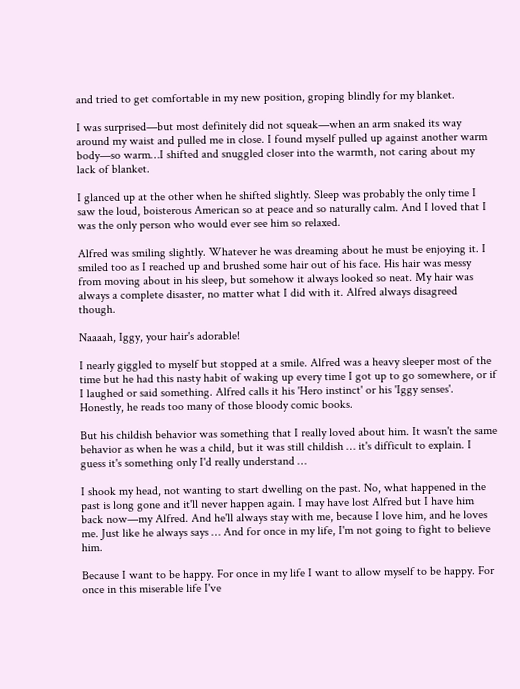and tried to get comfortable in my new position, groping blindly for my blanket.

I was surprised—but most definitely did not squeak—when an arm snaked its way around my waist and pulled me in close. I found myself pulled up against another warm body—so warm…I shifted and snuggled closer into the warmth, not caring about my lack of blanket.

I glanced up at the other when he shifted slightly. Sleep was probably the only time I saw the loud, boisterous American so at peace and so naturally calm. And I loved that I was the only person who would ever see him so relaxed.

Alfred was smiling slightly. Whatever he was dreaming about he must be enjoying it. I smiled too as I reached up and brushed some hair out of his face. His hair was messy from moving about in his sleep, but somehow it always looked so neat. My hair was always a complete disaster, no matter what I did with it. Alfred always disagreed though.

Naaaah, Iggy, your hair's adorable!

I nearly giggled to myself but stopped at a smile. Alfred was a heavy sleeper most of the time but he had this nasty habit of waking up every time I got up to go somewhere, or if I laughed or said something. Alfred calls it his 'Hero instinct' or his 'Iggy senses'. Honestly, he reads too many of those bloody comic books.

But his childish behavior was something that I really loved about him. It wasn't the same behavior as when he was a child, but it was still childish … it's difficult to explain. I guess it's something only I'd really understand …

I shook my head, not wanting to start dwelling on the past. No, what happened in the past is long gone and it'll never happen again. I may have lost Alfred but I have him back now—my Alfred. And he'll always stay with me, because I love him, and he loves me. Just like he always says … And for once in my life, I'm not going to fight to believe him.

Because I want to be happy. For once in my life I want to allow myself to be happy. For once in this miserable life I've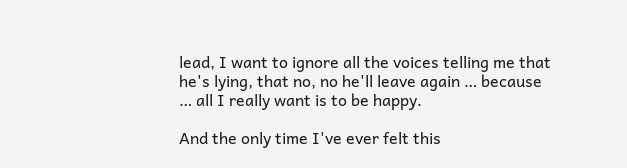lead, I want to ignore all the voices telling me that he's lying, that no, no he'll leave again … because … all I really want is to be happy.

And the only time I've ever felt this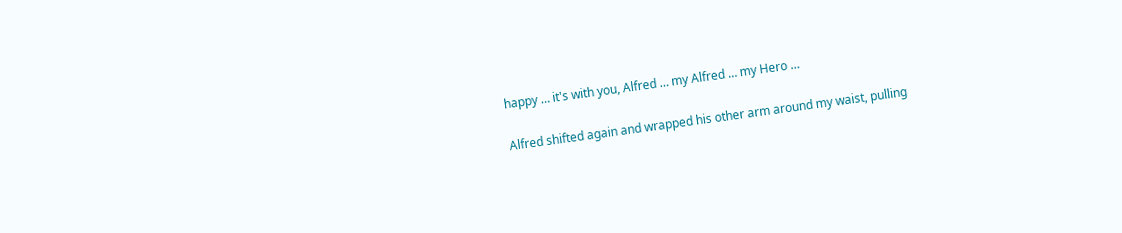happy … it's with you, Alfred … my Alfred … my Hero …

Alfred shifted again and wrapped his other arm around my waist, pulling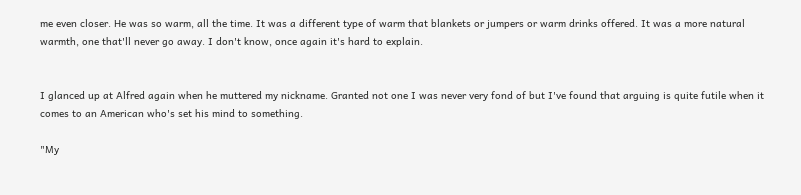me even closer. He was so warm, all the time. It was a different type of warm that blankets or jumpers or warm drinks offered. It was a more natural warmth, one that'll never go away. I don't know, once again it's hard to explain.


I glanced up at Alfred again when he muttered my nickname. Granted not one I was never very fond of but I've found that arguing is quite futile when it comes to an American who's set his mind to something.

"My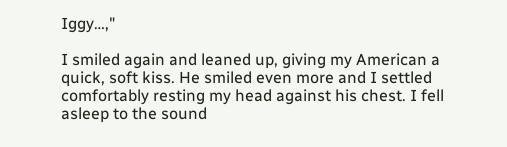Iggy…,"

I smiled again and leaned up, giving my American a quick, soft kiss. He smiled even more and I settled comfortably resting my head against his chest. I fell asleep to the sound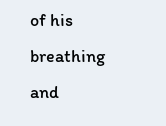of his breathing and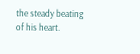the steady beating of his heart.